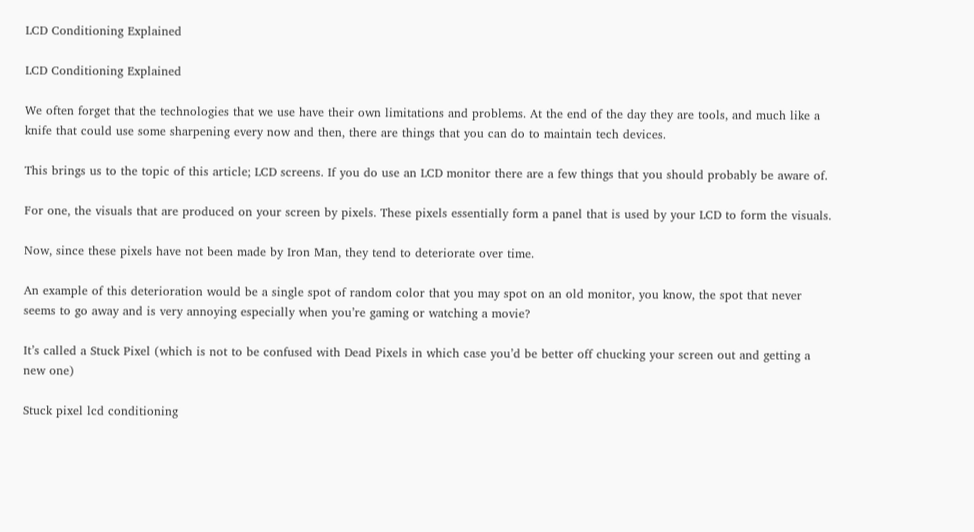LCD Conditioning Explained

LCD Conditioning Explained

We often forget that the technologies that we use have their own limitations and problems. At the end of the day they are tools, and much like a knife that could use some sharpening every now and then, there are things that you can do to maintain tech devices.

This brings us to the topic of this article; LCD screens. If you do use an LCD monitor there are a few things that you should probably be aware of.

For one, the visuals that are produced on your screen by pixels. These pixels essentially form a panel that is used by your LCD to form the visuals.

Now, since these pixels have not been made by Iron Man, they tend to deteriorate over time.

An example of this deterioration would be a single spot of random color that you may spot on an old monitor, you know, the spot that never seems to go away and is very annoying especially when you’re gaming or watching a movie?

It’s called a Stuck Pixel (which is not to be confused with Dead Pixels in which case you’d be better off chucking your screen out and getting a new one)

Stuck pixel lcd conditioning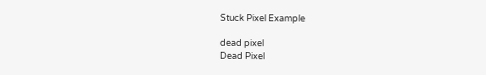Stuck Pixel Example

dead pixel
Dead Pixel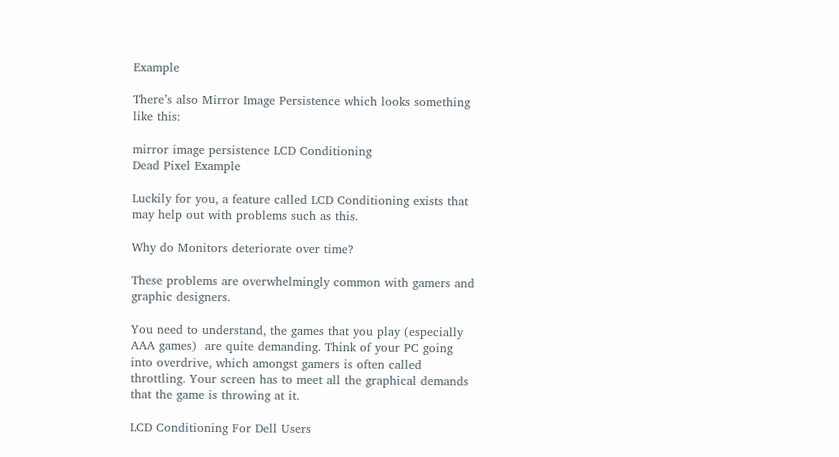Example

There’s also Mirror Image Persistence which looks something like this:

mirror image persistence LCD Conditioning
Dead Pixel Example

Luckily for you, a feature called LCD Conditioning exists that may help out with problems such as this.

Why do Monitors deteriorate over time?

These problems are overwhelmingly common with gamers and graphic designers.

You need to understand, the games that you play (especially AAA games)  are quite demanding. Think of your PC going into overdrive, which amongst gamers is often called throttling. Your screen has to meet all the graphical demands that the game is throwing at it.

LCD Conditioning For Dell Users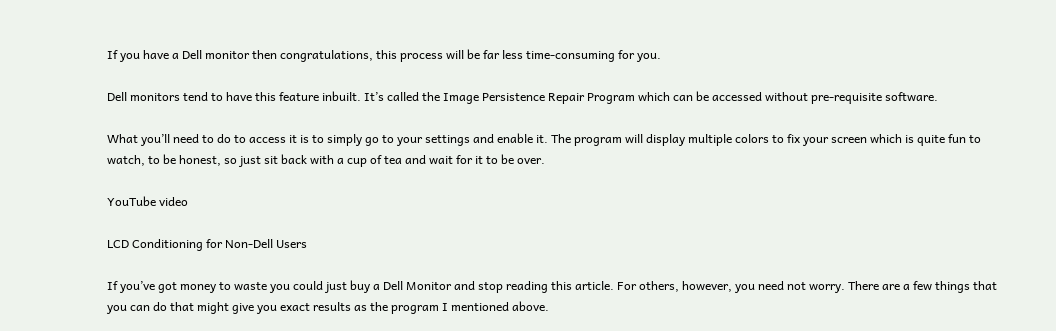If you have a Dell monitor then congratulations, this process will be far less time-consuming for you.

Dell monitors tend to have this feature inbuilt. It’s called the Image Persistence Repair Program which can be accessed without pre-requisite software.

What you’ll need to do to access it is to simply go to your settings and enable it. The program will display multiple colors to fix your screen which is quite fun to watch, to be honest, so just sit back with a cup of tea and wait for it to be over.

YouTube video

LCD Conditioning for Non-Dell Users

If you’ve got money to waste you could just buy a Dell Monitor and stop reading this article. For others, however, you need not worry. There are a few things that you can do that might give you exact results as the program I mentioned above.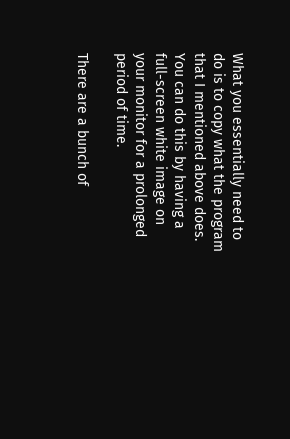What you essentially need to do is to copy what the program that I mentioned above does. You can do this by having a full-screen white image on your monitor for a prolonged period of time.

There are a bunch of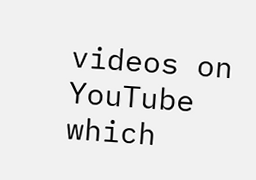videos on YouTube which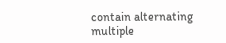contain alternating multiple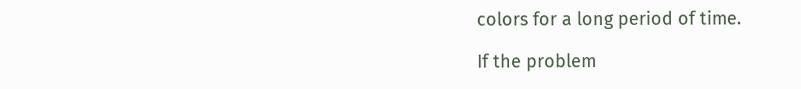colors for a long period of time.

If the problem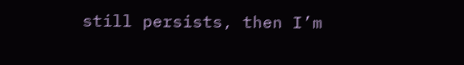still persists, then I’m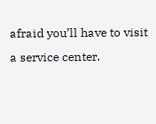afraid you’ll have to visit a service center.